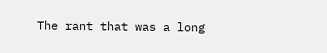The rant that was a long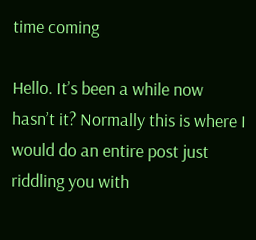time coming

Hello. It’s been a while now hasn’t it? Normally this is where I would do an entire post just riddling you with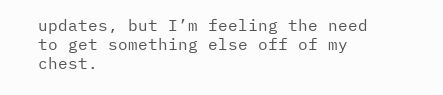updates, but I’m feeling the need to get something else off of my chest.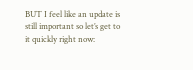BUT I feel like an update is still important so let’s get to it quickly right now: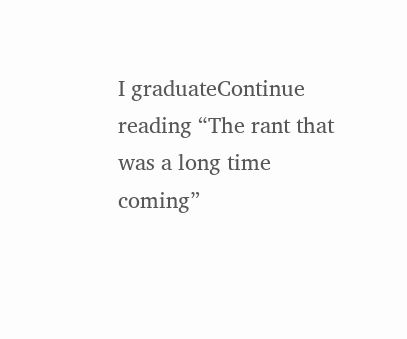I graduateContinue reading “The rant that was a long time coming”